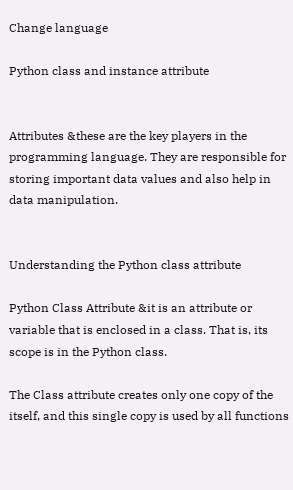Change language

Python class and instance attribute


Attributes &these are the key players in the programming language. They are responsible for storing important data values and also help in data manipulation.


Understanding the Python class attribute

Python Class Attribute &it is an attribute or variable that is enclosed in a class. That is, its scope is in the Python class.

The Class attribute creates only one copy of the itself, and this single copy is used by all functions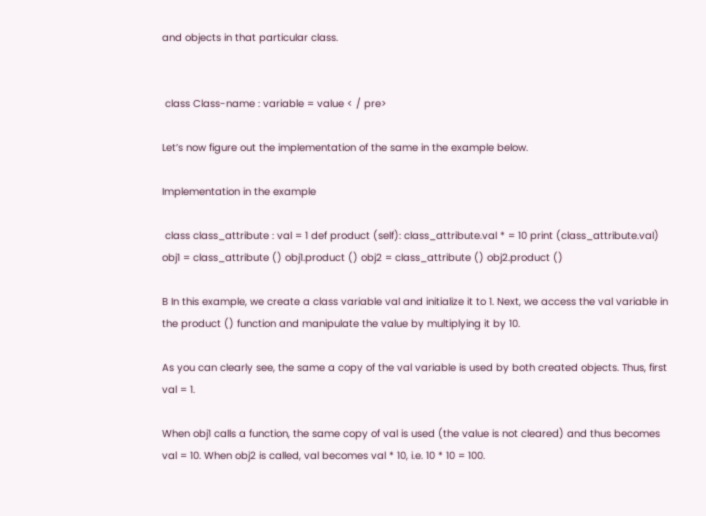and objects in that particular class.


 class Class-name : variable = value < / pre>

Let’s now figure out the implementation of the same in the example below.

Implementation in the example

 class class_attribute : val = 1 def product (self): class_attribute.val * = 10 print (class_attribute.val) obj1 = class_attribute () obj1.product () obj2 = class_attribute () obj2.product ()

B In this example, we create a class variable val and initialize it to 1. Next, we access the val variable in the product () function and manipulate the value by multiplying it by 10.

As you can clearly see, the same a copy of the val variable is used by both created objects. Thus, first val = 1.

When obj1 calls a function, the same copy of val is used (the value is not cleared) and thus becomes val = 10. When obj2 is called, val becomes val * 10, i.e. 10 * 10 = 100.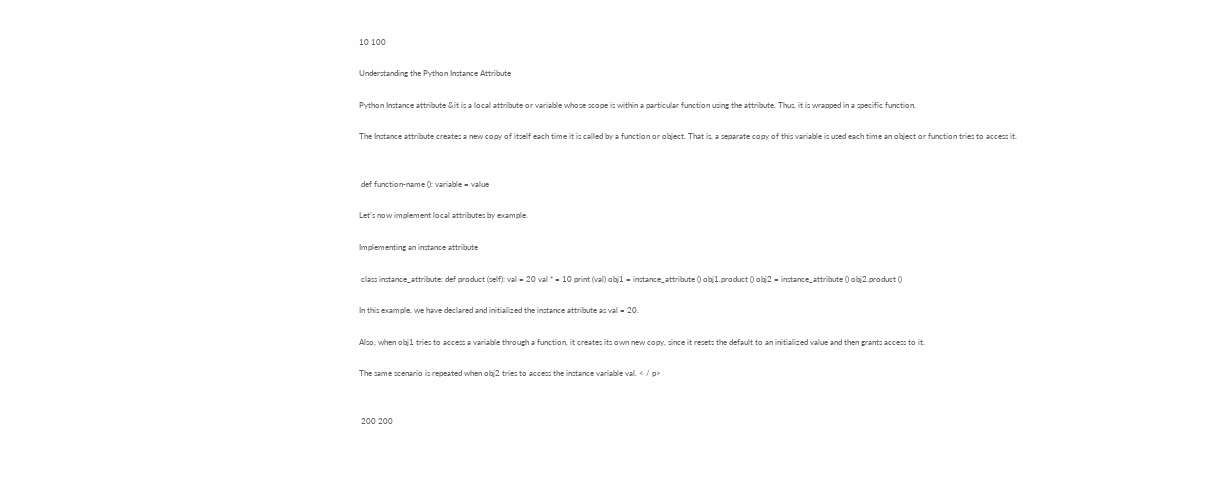10 100

Understanding the Python Instance Attribute

Python Instance attribute &it is a local attribute or variable whose scope is within a particular function using the attribute. Thus, it is wrapped in a specific function.

The Instance attribute creates a new copy of itself each time it is called by a function or object. That is, a separate copy of this variable is used each time an object or function tries to access it.


 def function-name (): variable = value

Let’s now implement local attributes by example.

Implementing an instance attribute

 class instance_attribute: def product (self): val = 20 val * = 10 print (val) obj1 = instance_attribute () obj1.product () obj2 = instance_attribute () obj2.product ()

In this example, we have declared and initialized the instance attribute as val = 20.

Also, when obj1 tries to access a variable through a function, it creates its own new copy, since it resets the default to an initialized value and then grants access to it.

The same scenario is repeated when obj2 tries to access the instance variable val. < / p>


 200 200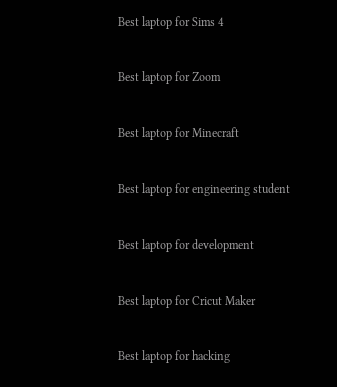Best laptop for Sims 4


Best laptop for Zoom


Best laptop for Minecraft


Best laptop for engineering student


Best laptop for development


Best laptop for Cricut Maker


Best laptop for hacking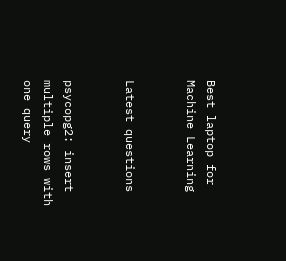Best laptop for Machine Learning


Latest questions


psycopg2: insert multiple rows with one query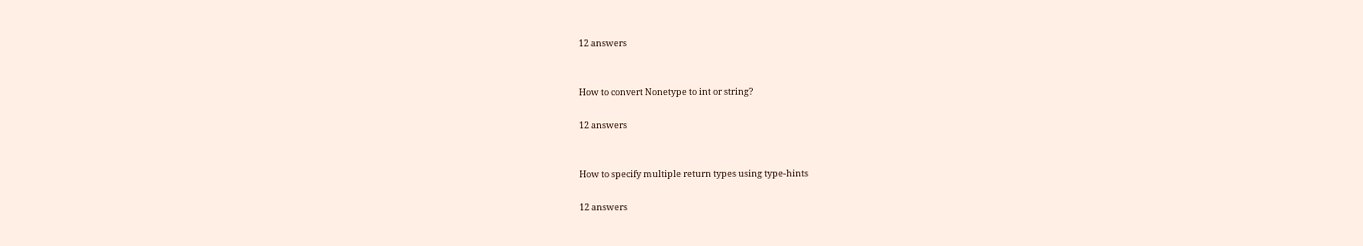12 answers


How to convert Nonetype to int or string?

12 answers


How to specify multiple return types using type-hints

12 answers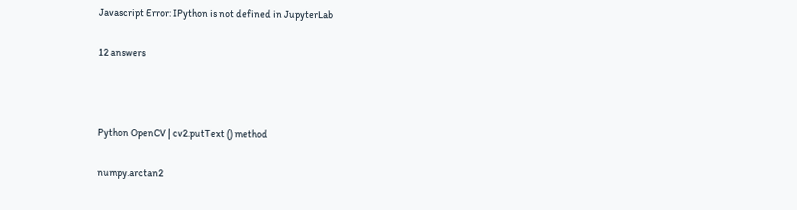Javascript Error: IPython is not defined in JupyterLab

12 answers



Python OpenCV | cv2.putText () method

numpy.arctan2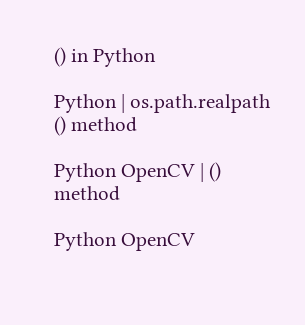() in Python

Python | os.path.realpath () method

Python OpenCV | () method

Python OpenCV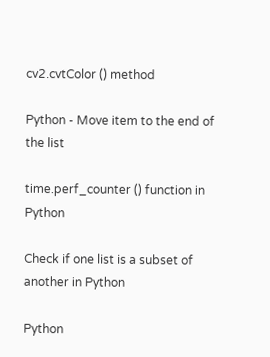cv2.cvtColor () method

Python - Move item to the end of the list

time.perf_counter () function in Python

Check if one list is a subset of another in Python

Python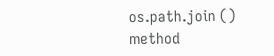os.path.join () method